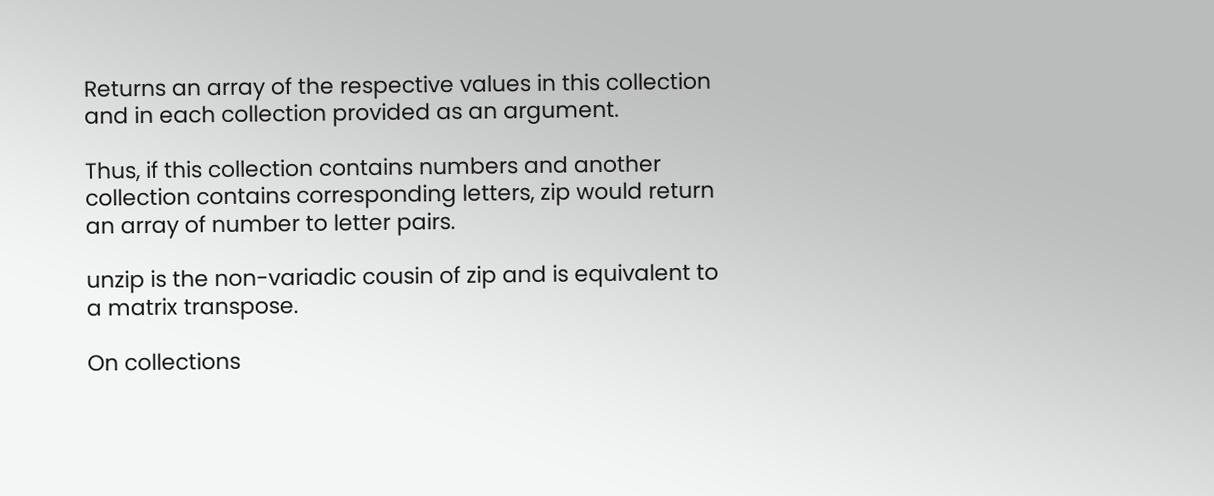Returns an array of the respective values in this collection and in each collection provided as an argument.

Thus, if this collection contains numbers and another collection contains corresponding letters, zip would return an array of number to letter pairs.

unzip is the non-variadic cousin of zip and is equivalent to a matrix transpose.

On collections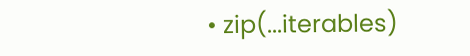• zip(...iterables)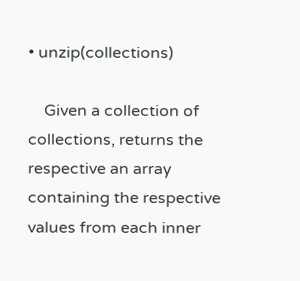• unzip(collections)

    Given a collection of collections, returns the respective an array containing the respective values from each inner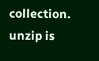collection. unzip is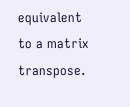equivalent to a matrix transpose.